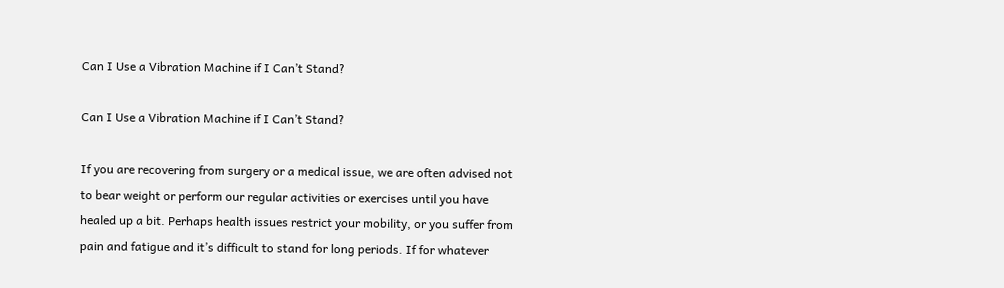Can I Use a Vibration Machine if I Can’t Stand?

Can I Use a Vibration Machine if I Can’t Stand?

If you are recovering from surgery or a medical issue, we are often advised not to bear weight or perform our regular activities or exercises until you have healed up a bit. Perhaps health issues restrict your mobility, or you suffer from pain and fatigue and it’s difficult to stand for long periods. If for whatever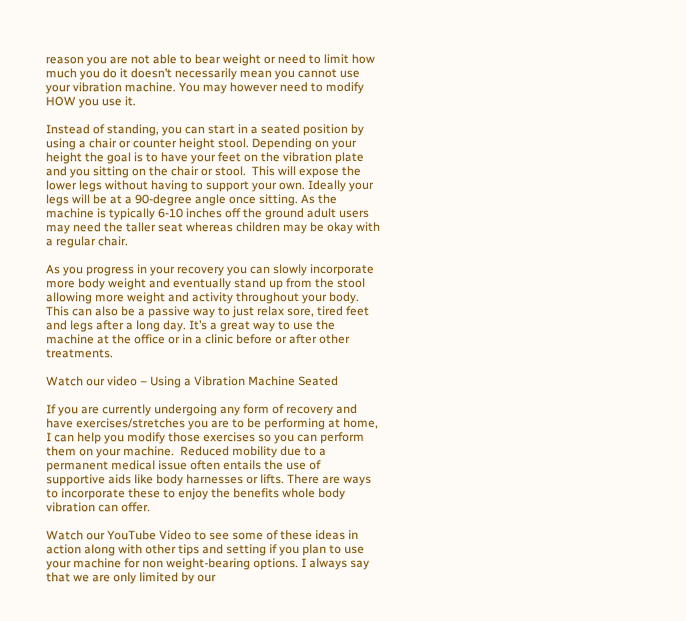reason you are not able to bear weight or need to limit how much you do it doesn’t necessarily mean you cannot use your vibration machine. You may however need to modify HOW you use it.

Instead of standing, you can start in a seated position by using a chair or counter height stool. Depending on your height the goal is to have your feet on the vibration plate and you sitting on the chair or stool.  This will expose the lower legs without having to support your own. Ideally your legs will be at a 90-degree angle once sitting. As the machine is typically 6-10 inches off the ground adult users may need the taller seat whereas children may be okay with a regular chair.

As you progress in your recovery you can slowly incorporate more body weight and eventually stand up from the stool allowing more weight and activity throughout your body. This can also be a passive way to just relax sore, tired feet and legs after a long day. It’s a great way to use the machine at the office or in a clinic before or after other treatments.

Watch our video – Using a Vibration Machine Seated

If you are currently undergoing any form of recovery and have exercises/stretches you are to be performing at home, I can help you modify those exercises so you can perform them on your machine.  Reduced mobility due to a permanent medical issue often entails the use of supportive aids like body harnesses or lifts. There are ways to incorporate these to enjoy the benefits whole body vibration can offer.

Watch our YouTube Video to see some of these ideas in action along with other tips and setting if you plan to use your machine for non weight-bearing options. I always say that we are only limited by our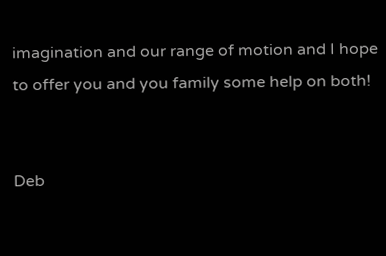imagination and our range of motion and I hope to offer you and you family some help on both!


Deb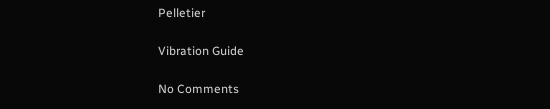Pelletier

Vibration Guide

No Comments